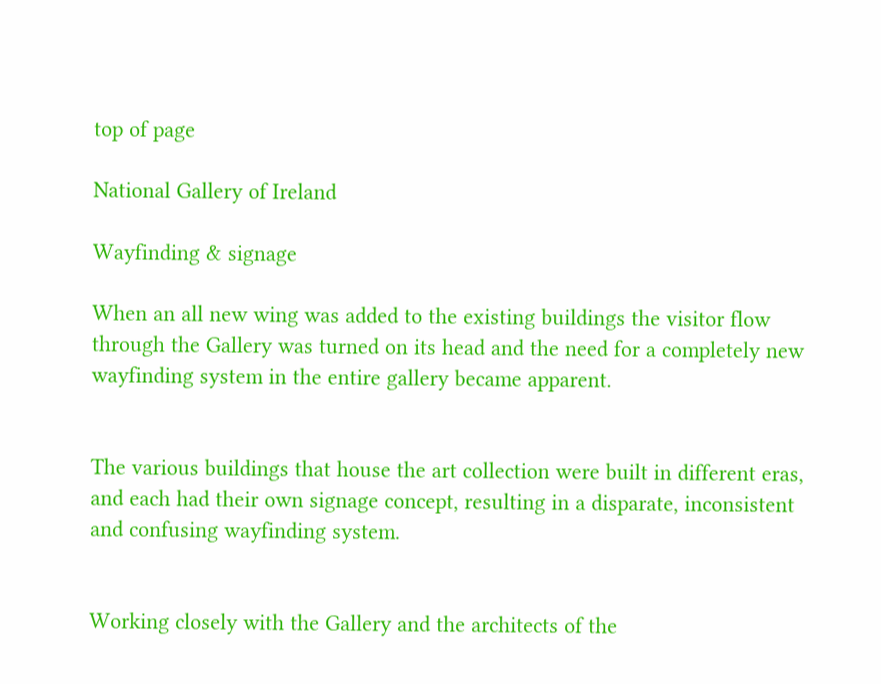top of page

National Gallery of Ireland

Wayfinding & signage

When an all new wing was added to the existing buildings the visitor flow through the Gallery was turned on its head and the need for a completely new wayfinding system in the entire gallery became apparent.


The various buildings that house the art collection were built in different eras, and each had their own signage concept, resulting in a disparate, inconsistent and confusing wayfinding system.


Working closely with the Gallery and the architects of the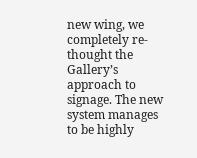new wing, we completely re-thought the Gallery’s approach to signage. The new system manages to be highly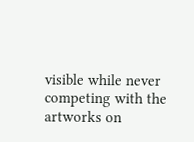visible while never competing with the artworks on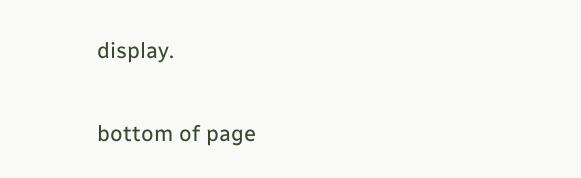display.

bottom of page